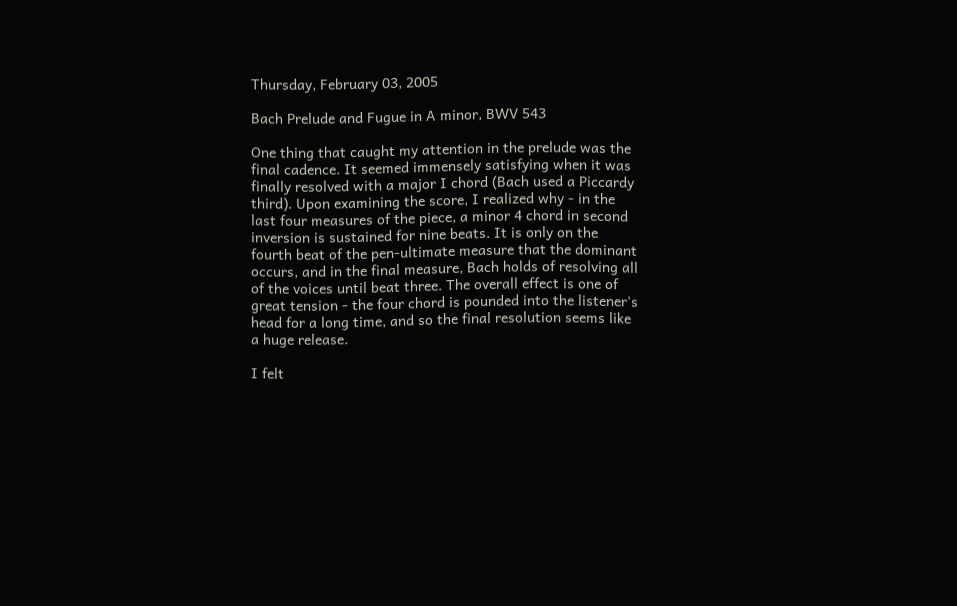Thursday, February 03, 2005

Bach Prelude and Fugue in A minor, BWV 543

One thing that caught my attention in the prelude was the final cadence. It seemed immensely satisfying when it was finally resolved with a major I chord (Bach used a Piccardy third). Upon examining the score, I realized why - in the last four measures of the piece, a minor 4 chord in second inversion is sustained for nine beats. It is only on the fourth beat of the pen-ultimate measure that the dominant occurs, and in the final measure, Bach holds of resolving all of the voices until beat three. The overall effect is one of great tension - the four chord is pounded into the listener's head for a long time, and so the final resolution seems like a huge release.

I felt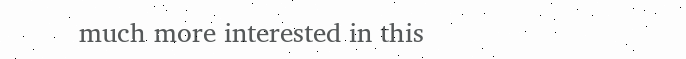much more interested in this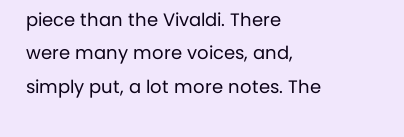piece than the Vivaldi. There were many more voices, and, simply put, a lot more notes. The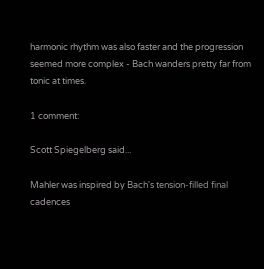harmonic rhythm was also faster and the progression seemed more complex - Bach wanders pretty far from tonic at times.

1 comment:

Scott Spiegelberg said...

Mahler was inspired by Bach's tension-filled final cadences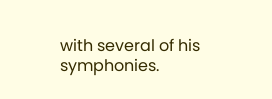with several of his symphonies.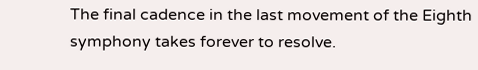The final cadence in the last movement of the Eighth symphony takes forever to resolve.